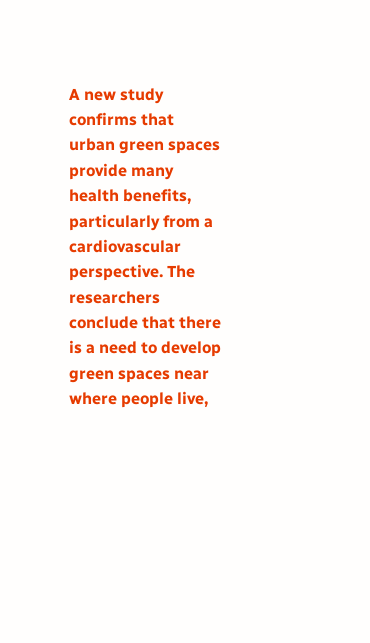A new study confirms that urban green spaces provide many health benefits, particularly from a cardiovascular perspective. The researchers conclude that there is a need to develop green spaces near where people live,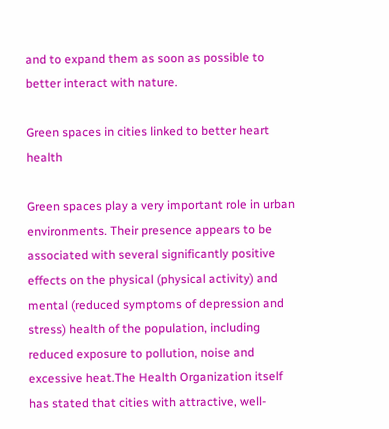and to expand them as soon as possible to better interact with nature.

Green spaces in cities linked to better heart health

Green spaces play a very important role in urban environments. Their presence appears to be associated with several significantly positive effects on the physical (physical activity) and mental (reduced symptoms of depression and stress) health of the population, including reduced exposure to pollution, noise and excessive heat.The Health Organization itself has stated that cities with attractive, well-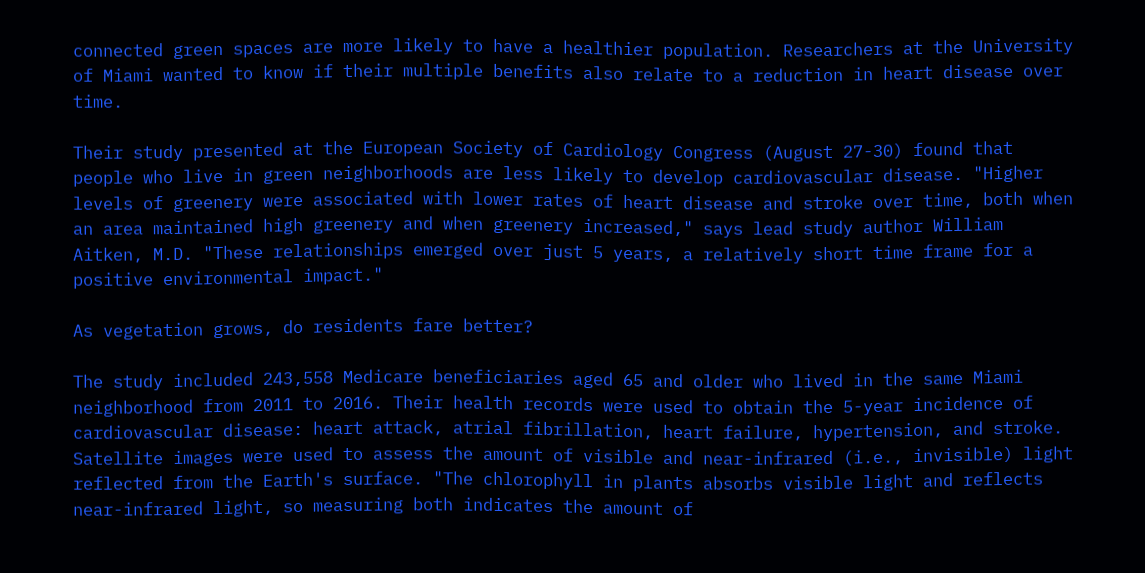connected green spaces are more likely to have a healthier population. Researchers at the University of Miami wanted to know if their multiple benefits also relate to a reduction in heart disease over time.

Their study presented at the European Society of Cardiology Congress (August 27-30) found that people who live in green neighborhoods are less likely to develop cardiovascular disease. "Higher levels of greenery were associated with lower rates of heart disease and stroke over time, both when an area maintained high greenery and when greenery increased," says lead study author William Aitken, M.D. "These relationships emerged over just 5 years, a relatively short time frame for a positive environmental impact."

As vegetation grows, do residents fare better?

The study included 243,558 Medicare beneficiaries aged 65 and older who lived in the same Miami neighborhood from 2011 to 2016. Their health records were used to obtain the 5-year incidence of cardiovascular disease: heart attack, atrial fibrillation, heart failure, hypertension, and stroke. Satellite images were used to assess the amount of visible and near-infrared (i.e., invisible) light reflected from the Earth's surface. "The chlorophyll in plants absorbs visible light and reflects near-infrared light, so measuring both indicates the amount of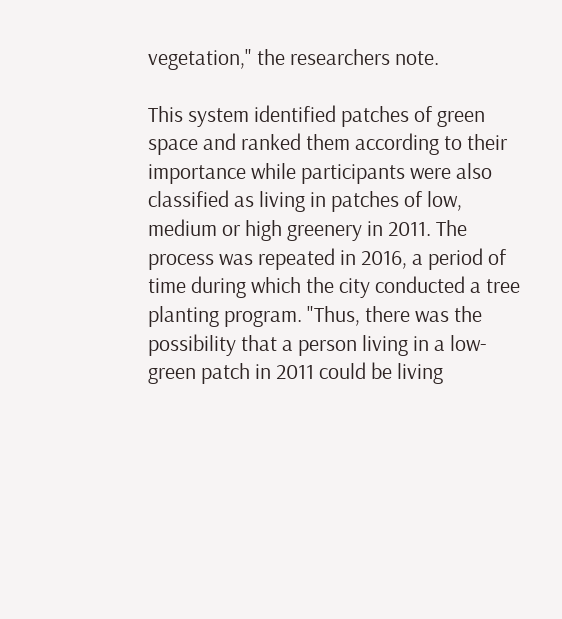vegetation," the researchers note.

This system identified patches of green space and ranked them according to their importance while participants were also classified as living in patches of low, medium or high greenery in 2011. The process was repeated in 2016, a period of time during which the city conducted a tree planting program. "Thus, there was the possibility that a person living in a low-green patch in 2011 could be living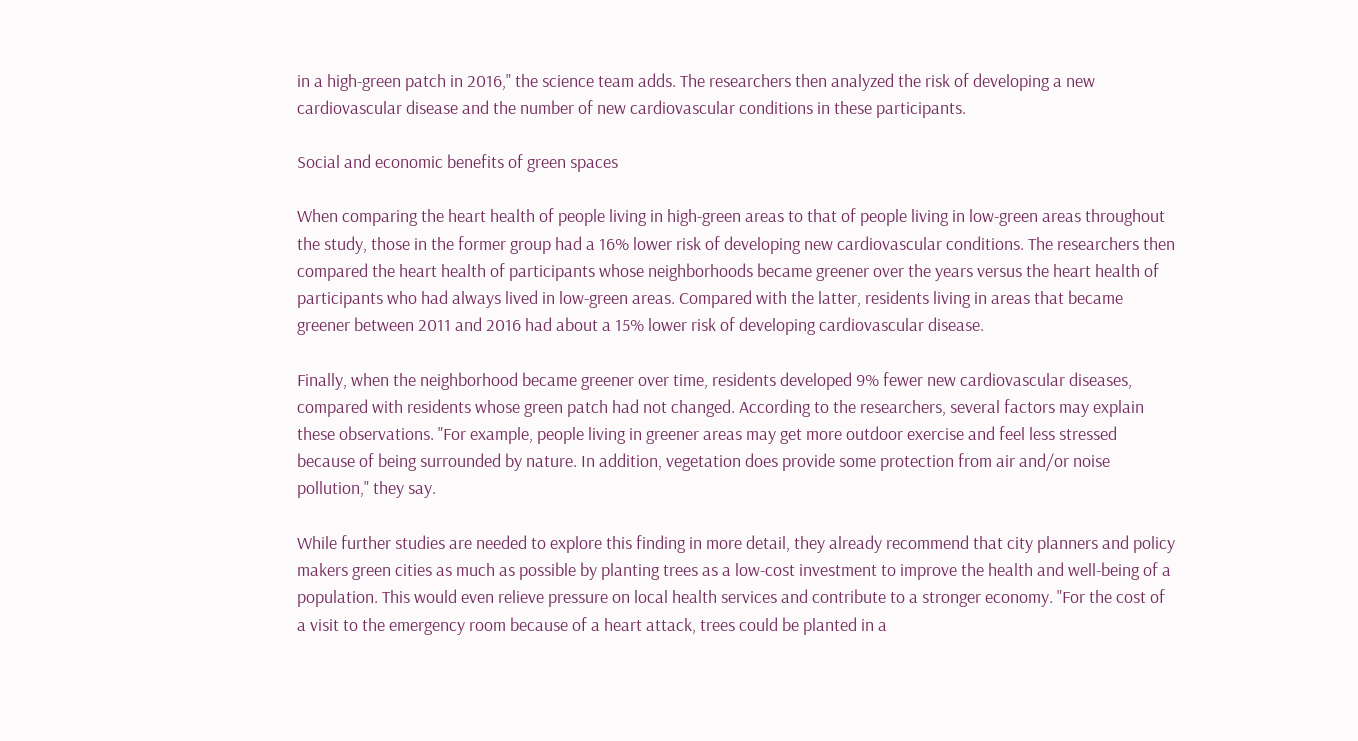in a high-green patch in 2016," the science team adds. The researchers then analyzed the risk of developing a new cardiovascular disease and the number of new cardiovascular conditions in these participants.

Social and economic benefits of green spaces

When comparing the heart health of people living in high-green areas to that of people living in low-green areas throughout the study, those in the former group had a 16% lower risk of developing new cardiovascular conditions. The researchers then compared the heart health of participants whose neighborhoods became greener over the years versus the heart health of participants who had always lived in low-green areas. Compared with the latter, residents living in areas that became greener between 2011 and 2016 had about a 15% lower risk of developing cardiovascular disease.

Finally, when the neighborhood became greener over time, residents developed 9% fewer new cardiovascular diseases, compared with residents whose green patch had not changed. According to the researchers, several factors may explain these observations. "For example, people living in greener areas may get more outdoor exercise and feel less stressed because of being surrounded by nature. In addition, vegetation does provide some protection from air and/or noise pollution," they say.

While further studies are needed to explore this finding in more detail, they already recommend that city planners and policy makers green cities as much as possible by planting trees as a low-cost investment to improve the health and well-being of a population. This would even relieve pressure on local health services and contribute to a stronger economy. "For the cost of a visit to the emergency room because of a heart attack, trees could be planted in a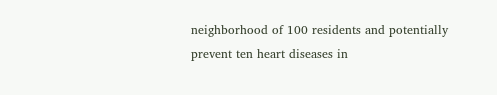neighborhood of 100 residents and potentially prevent ten heart diseases in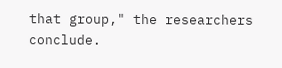that group," the researchers conclude.